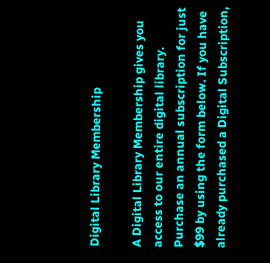Digital Library Membership

A Digital Library Membership gives you access to our entire digital library. Purchase an annual subscription for just $99 by using the form below. If you have already purchased a Digital Subscription,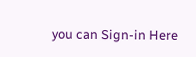you can Sign-in Here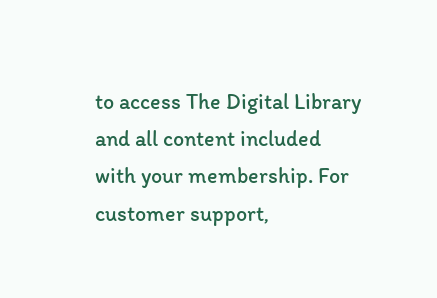to access The Digital Library and all content included with your membership. For customer support,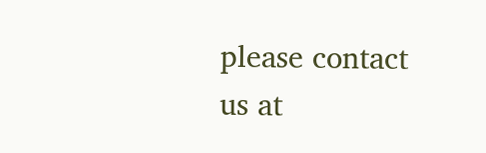please contact us at